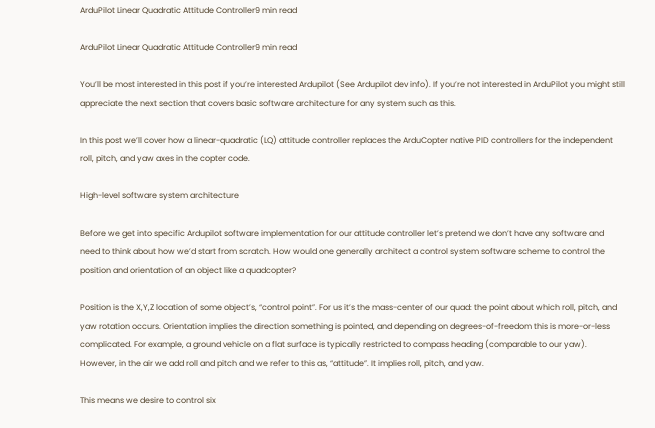ArduPilot Linear Quadratic Attitude Controller9 min read

ArduPilot Linear Quadratic Attitude Controller9 min read

You’ll be most interested in this post if you’re interested Ardupilot (See Ardupilot dev info). If you’re not interested in ArduPilot you might still appreciate the next section that covers basic software architecture for any system such as this.

In this post we’ll cover how a linear-quadratic (LQ) attitude controller replaces the ArduCopter native PID controllers for the independent roll, pitch, and yaw axes in the copter code.

High-level software system architecture

Before we get into specific Ardupilot software implementation for our attitude controller let’s pretend we don’t have any software and need to think about how we’d start from scratch. How would one generally architect a control system software scheme to control the position and orientation of an object like a quadcopter?

Position is the X,Y,Z location of some object’s, “control point”. For us it’s the mass-center of our quad: the point about which roll, pitch, and yaw rotation occurs. Orientation implies the direction something is pointed, and depending on degrees-of-freedom this is more-or-less complicated. For example, a ground vehicle on a flat surface is typically restricted to compass heading (comparable to our yaw). However, in the air we add roll and pitch and we refer to this as, “attitude”. It implies roll, pitch, and yaw.

This means we desire to control six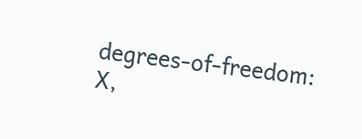degrees-of-freedom: X,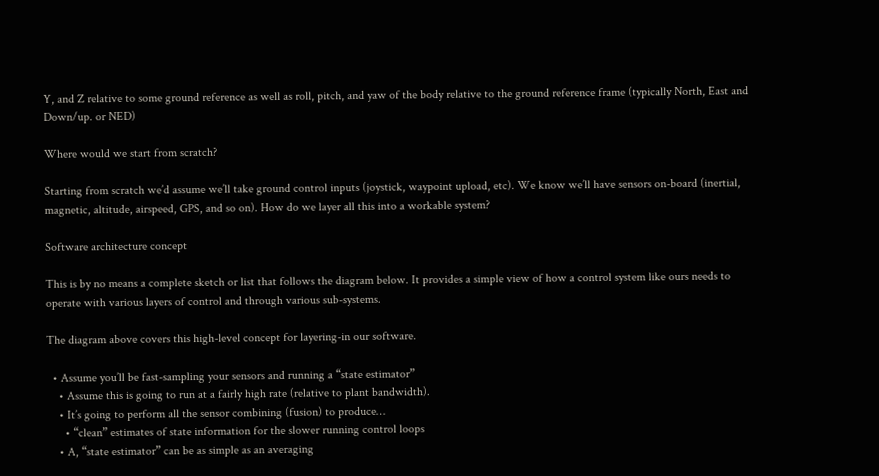Y, and Z relative to some ground reference as well as roll, pitch, and yaw of the body relative to the ground reference frame (typically North, East and Down/up. or NED)

Where would we start from scratch?

Starting from scratch we’d assume we’ll take ground control inputs (joystick, waypoint upload, etc). We know we’ll have sensors on-board (inertial, magnetic, altitude, airspeed, GPS, and so on). How do we layer all this into a workable system?

Software architecture concept

This is by no means a complete sketch or list that follows the diagram below. It provides a simple view of how a control system like ours needs to operate with various layers of control and through various sub-systems.

The diagram above covers this high-level concept for layering-in our software.

  • Assume you’ll be fast-sampling your sensors and running a “state estimator”
    • Assume this is going to run at a fairly high rate (relative to plant bandwidth).
    • It’s going to perform all the sensor combining (fusion) to produce…
      • “clean” estimates of state information for the slower running control loops
    • A, “state estimator” can be as simple as an averaging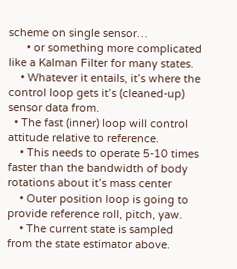scheme on single sensor…
      • or something more complicated like a Kalman Filter for many states.
    • Whatever it entails, it’s where the control loop gets it’s (cleaned-up) sensor data from.
  • The fast (inner) loop will control attitude relative to reference.
    • This needs to operate 5-10 times faster than the bandwidth of body rotations about it’s mass center
    • Outer position loop is going to provide reference roll, pitch, yaw.
    • The current state is sampled from the state estimator above.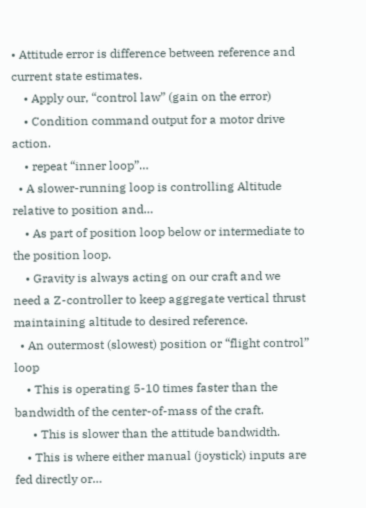• Attitude error is difference between reference and current state estimates.
    • Apply our, “control law” (gain on the error)
    • Condition command output for a motor drive action.
    • repeat “inner loop”…
  • A slower-running loop is controlling Altitude relative to position and…
    • As part of position loop below or intermediate to the position loop.
    • Gravity is always acting on our craft and we need a Z-controller to keep aggregate vertical thrust maintaining altitude to desired reference.
  • An outermost (slowest) position or “flight control” loop
    • This is operating 5-10 times faster than the bandwidth of the center-of-mass of the craft.
      • This is slower than the attitude bandwidth.
    • This is where either manual (joystick) inputs are fed directly or…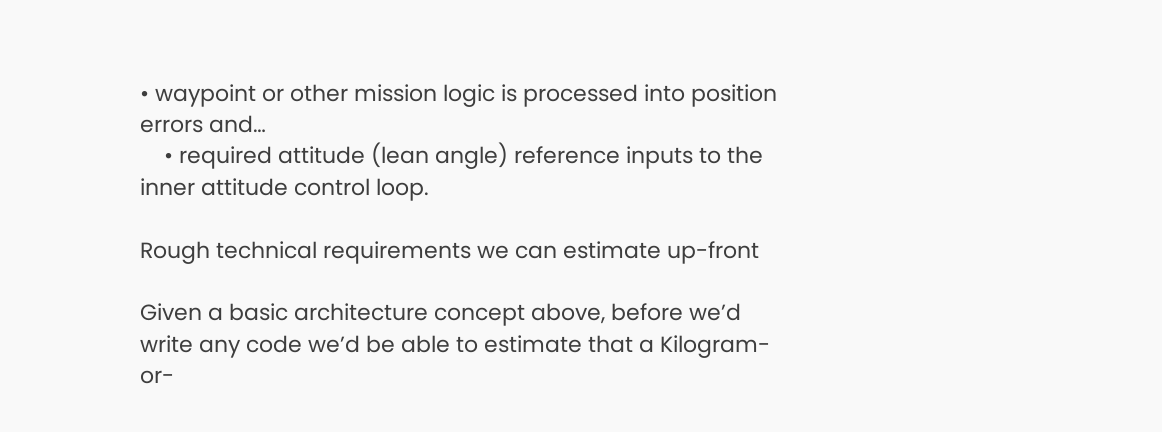• waypoint or other mission logic is processed into position errors and…
    • required attitude (lean angle) reference inputs to the inner attitude control loop.

Rough technical requirements we can estimate up-front

Given a basic architecture concept above, before we’d write any code we’d be able to estimate that a Kilogram-or-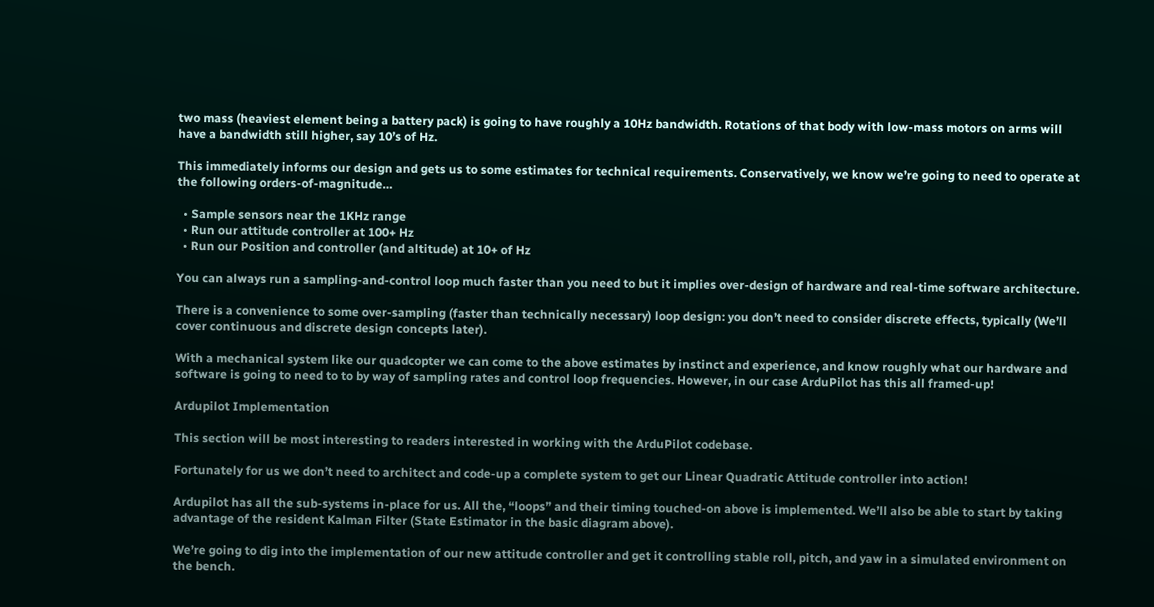two mass (heaviest element being a battery pack) is going to have roughly a 10Hz bandwidth. Rotations of that body with low-mass motors on arms will have a bandwidth still higher, say 10’s of Hz.

This immediately informs our design and gets us to some estimates for technical requirements. Conservatively, we know we’re going to need to operate at the following orders-of-magnitude…

  • Sample sensors near the 1KHz range
  • Run our attitude controller at 100+ Hz
  • Run our Position and controller (and altitude) at 10+ of Hz

You can always run a sampling-and-control loop much faster than you need to but it implies over-design of hardware and real-time software architecture.

There is a convenience to some over-sampling (faster than technically necessary) loop design: you don’t need to consider discrete effects, typically (We’ll cover continuous and discrete design concepts later).

With a mechanical system like our quadcopter we can come to the above estimates by instinct and experience, and know roughly what our hardware and software is going to need to to by way of sampling rates and control loop frequencies. However, in our case ArduPilot has this all framed-up!

Ardupilot Implementation

This section will be most interesting to readers interested in working with the ArduPilot codebase.

Fortunately for us we don’t need to architect and code-up a complete system to get our Linear Quadratic Attitude controller into action!

Ardupilot has all the sub-systems in-place for us. All the, “loops” and their timing touched-on above is implemented. We’ll also be able to start by taking advantage of the resident Kalman Filter (State Estimator in the basic diagram above).

We’re going to dig into the implementation of our new attitude controller and get it controlling stable roll, pitch, and yaw in a simulated environment on the bench.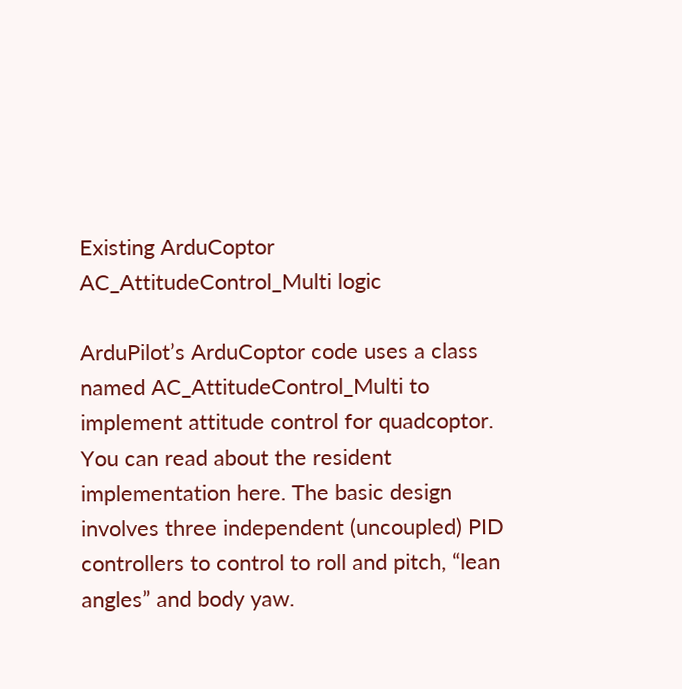Existing ArduCoptor AC_AttitudeControl_Multi logic

ArduPilot’s ArduCoptor code uses a class named AC_AttitudeControl_Multi to implement attitude control for quadcoptor. You can read about the resident implementation here. The basic design involves three independent (uncoupled) PID controllers to control to roll and pitch, “lean angles” and body yaw.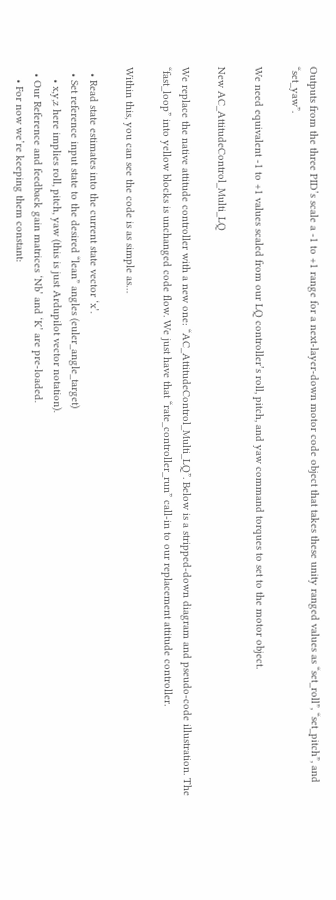Outputs from the three PID’s scale a -1 to +1 range for a next-layer-down motor code object that takes these unity ranged values as “set_roll”, “set_pitch”, and “set_yaw”.

We need equivalent -1 to +1 values scaled from our LQ controller’s roll, pitch, and yaw command torques to set to the motor object.

New AC_AttitudeControl_Multi_LQ

We replace the native attitude controller with a new one: “AC_AttitudeControl_Multi_LQ”. Below is a stripped-down diagram and pseudo-code illustration. The “fast_loop” into yellow blocks is unchanged code flow. We just have that “rate_controller_run” call-in to our replacement attitude controller.

Within this, you can see the code is as simple as…

  • Read state estimates into the current state vector ‘x’.
  • Set reference input state to the desired “lean” angles (euler_angle_target)
    • x,y,z here implies roll, pitch, yaw (this is just Ardupilot vector notation).
  • Our Reference and feedback gain matrices ‘Nb’ and ‘K’ are pre-loaded.
    • For now we’re keeping them constant: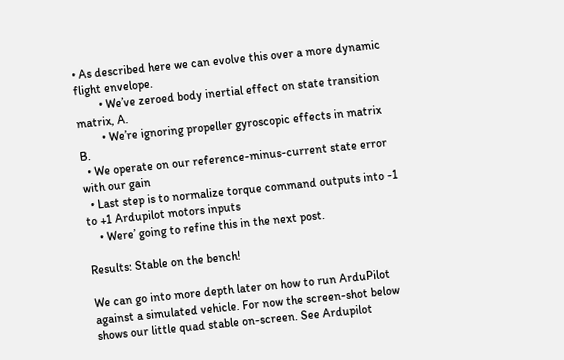• As described here we can evolve this over a more dynamic flight envelope.
        • We’ve zeroed body inertial effect on state transition matrix, A.
        • We’re ignoring propeller gyroscopic effects in matrix B.
  • We operate on our reference-minus-current state error with our gain
  • Last step is to normalize torque command outputs into -1 to +1 Ardupilot motors inputs
    • Were’ going to refine this in the next post.

Results: Stable on the bench!

We can go into more depth later on how to run ArduPilot against a simulated vehicle. For now the screen-shot below shows our little quad stable on-screen. See Ardupilot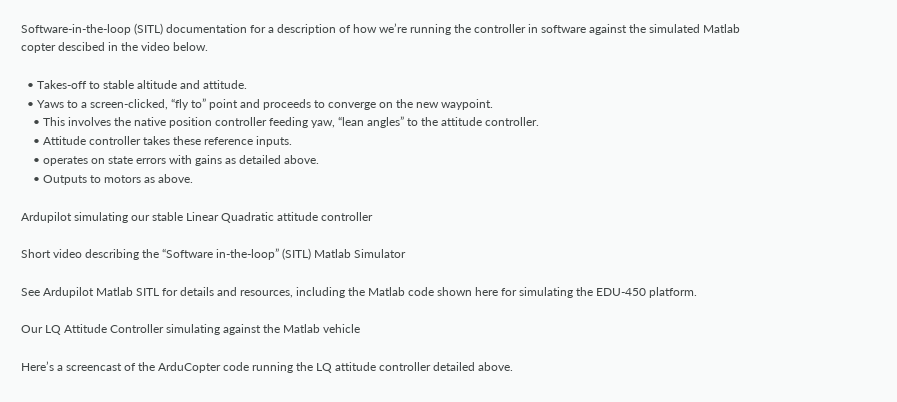Software-in-the-loop (SITL) documentation for a description of how we’re running the controller in software against the simulated Matlab copter descibed in the video below.

  • Takes-off to stable altitude and attitude.
  • Yaws to a screen-clicked, “fly to” point and proceeds to converge on the new waypoint.
    • This involves the native position controller feeding yaw, “lean angles” to the attitude controller.
    • Attitude controller takes these reference inputs.
    • operates on state errors with gains as detailed above.
    • Outputs to motors as above.

Ardupilot simulating our stable Linear Quadratic attitude controller

Short video describing the “Software in-the-loop” (SITL) Matlab Simulator

See Ardupilot Matlab SITL for details and resources, including the Matlab code shown here for simulating the EDU-450 platform.

Our LQ Attitude Controller simulating against the Matlab vehicle

Here’s a screencast of the ArduCopter code running the LQ attitude controller detailed above.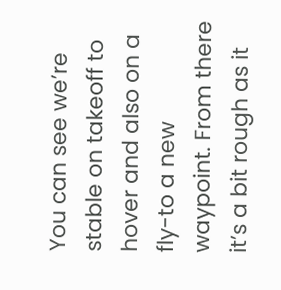You can see we’re stable on takeoff to hover and also on a fly-to a new waypoint. From there it’s a bit rough as it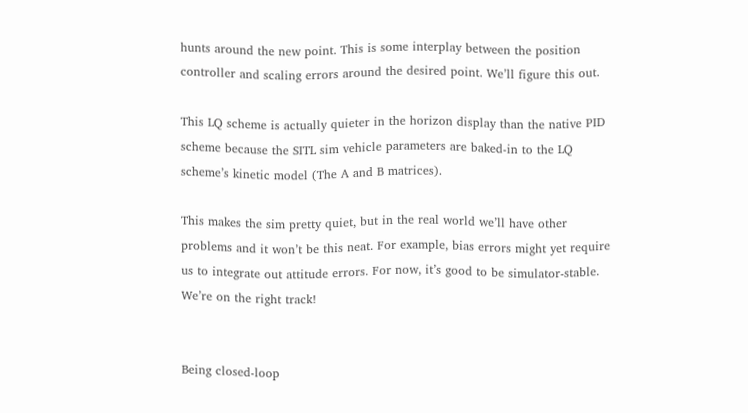hunts around the new point. This is some interplay between the position controller and scaling errors around the desired point. We’ll figure this out.

This LQ scheme is actually quieter in the horizon display than the native PID scheme because the SITL sim vehicle parameters are baked-in to the LQ scheme’s kinetic model (The A and B matrices).

This makes the sim pretty quiet, but in the real world we’ll have other problems and it won’t be this neat. For example, bias errors might yet require us to integrate out attitude errors. For now, it’s good to be simulator-stable. We’re on the right track!


Being closed-loop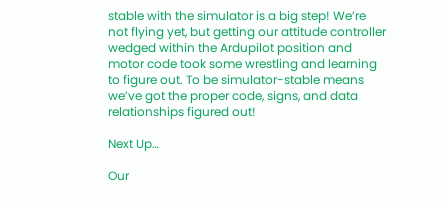stable with the simulator is a big step! We’re not flying yet, but getting our attitude controller wedged within the Ardupilot position and motor code took some wrestling and learning to figure out. To be simulator-stable means we’ve got the proper code, signs, and data relationships figured out!

Next Up…

Our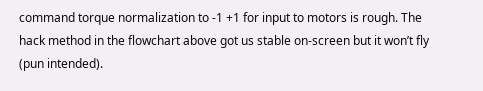command torque normalization to -1 +1 for input to motors is rough. The hack method in the flowchart above got us stable on-screen but it won’t fly (pun intended).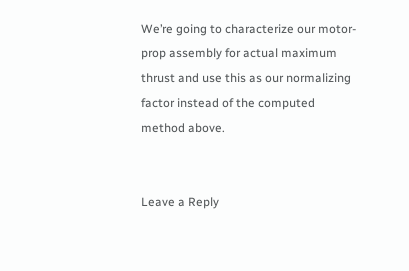We’re going to characterize our motor-prop assembly for actual maximum thrust and use this as our normalizing factor instead of the computed method above.


Leave a Reply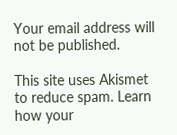Your email address will not be published.

This site uses Akismet to reduce spam. Learn how your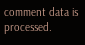comment data is processed.